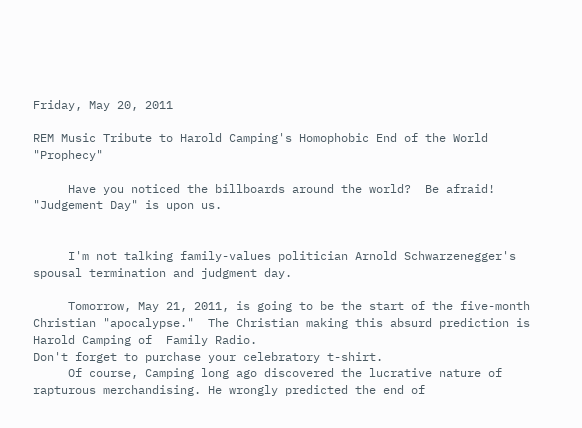Friday, May 20, 2011

REM Music Tribute to Harold Camping's Homophobic End of the World "Prophecy"

     Have you noticed the billboards around the world?  Be afraid!  "Judgement Day" is upon us.


     I'm not talking family-values politician Arnold Schwarzenegger's spousal termination and judgment day.

     Tomorrow, May 21, 2011, is going to be the start of the five-month Christian "apocalypse."  The Christian making this absurd prediction is Harold Camping of  Family Radio.
Don't forget to purchase your celebratory t-shirt.
     Of course, Camping long ago discovered the lucrative nature of rapturous merchandising. He wrongly predicted the end of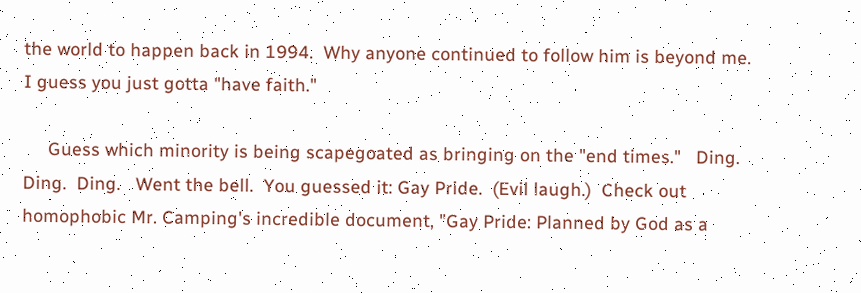the world to happen back in 1994.  Why anyone continued to follow him is beyond me.  I guess you just gotta "have faith."

     Guess which minority is being scapegoated as bringing on the "end times."   Ding.  Ding.  Ding.   Went the bell.  You guessed it: Gay Pride.  (Evil laugh.)  Check out homophobic Mr. Camping's incredible document, "Gay Pride: Planned by God as a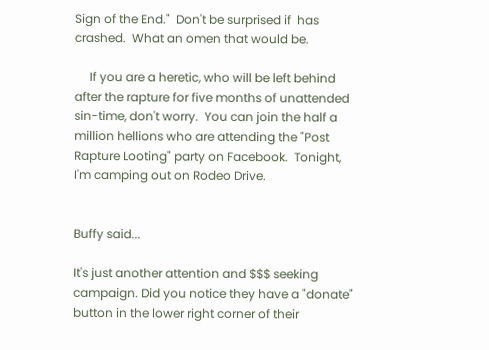Sign of the End."  Don't be surprised if  has crashed.  What an omen that would be.

     If you are a heretic, who will be left behind after the rapture for five months of unattended sin-time, don't worry.  You can join the half a million hellions who are attending the "Post Rapture Looting" party on Facebook.  Tonight, I'm camping out on Rodeo Drive.


Buffy said...

It's just another attention and $$$ seeking campaign. Did you notice they have a "donate" button in the lower right corner of their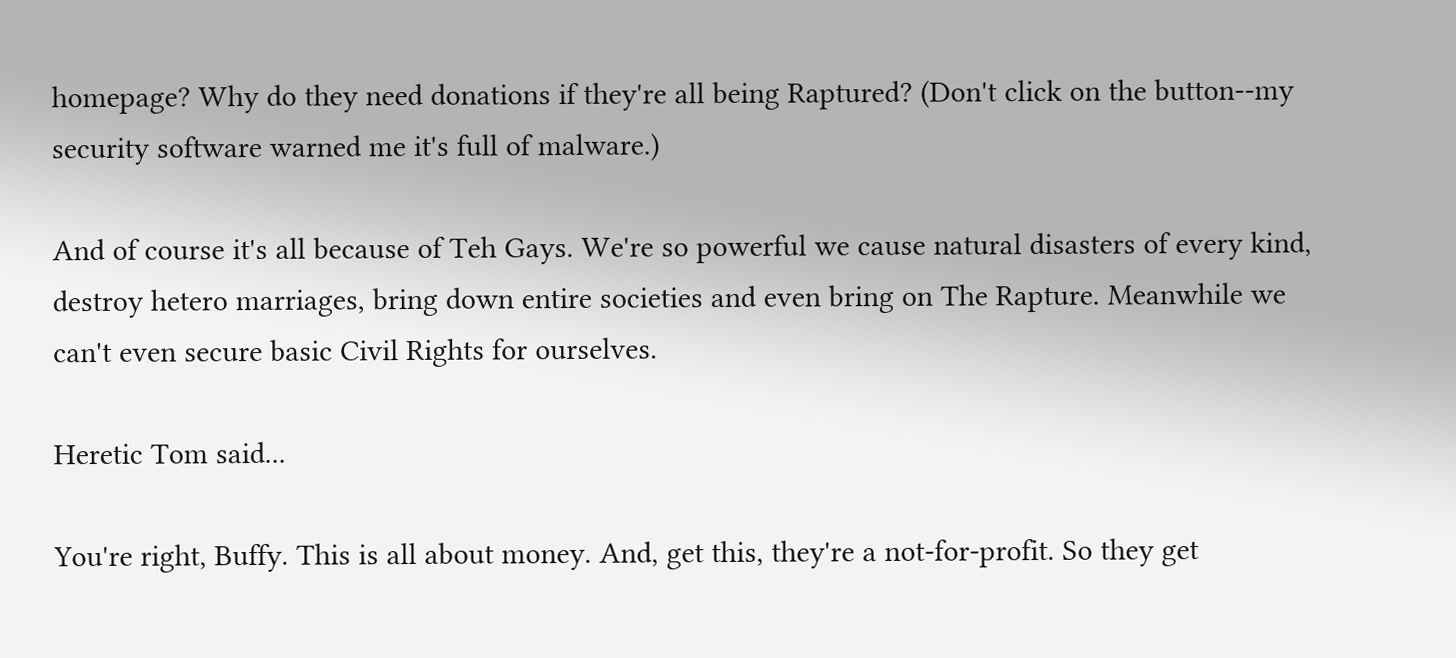homepage? Why do they need donations if they're all being Raptured? (Don't click on the button--my security software warned me it's full of malware.)

And of course it's all because of Teh Gays. We're so powerful we cause natural disasters of every kind, destroy hetero marriages, bring down entire societies and even bring on The Rapture. Meanwhile we can't even secure basic Civil Rights for ourselves.

Heretic Tom said...

You're right, Buffy. This is all about money. And, get this, they're a not-for-profit. So they get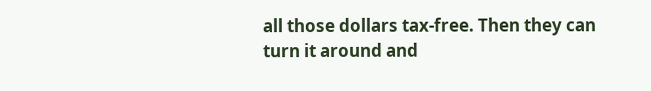all those dollars tax-free. Then they can turn it around and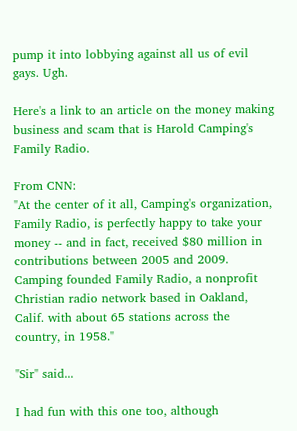pump it into lobbying against all us of evil gays. Ugh.

Here's a link to an article on the money making business and scam that is Harold Camping's Family Radio.

From CNN:
"At the center of it all, Camping's organization, Family Radio, is perfectly happy to take your money -- and in fact, received $80 million in contributions between 2005 and 2009. Camping founded Family Radio, a nonprofit Christian radio network based in Oakland, Calif. with about 65 stations across the country, in 1958."

"Sir" said...

I had fun with this one too, although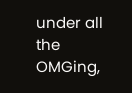under all the OMGing,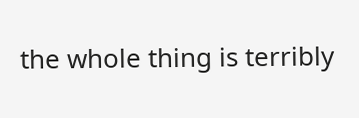the whole thing is terribly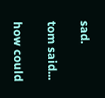sad.

tom said...

how could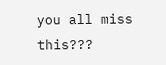you all miss this???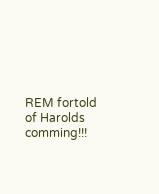REM fortold of Harolds comming!!!